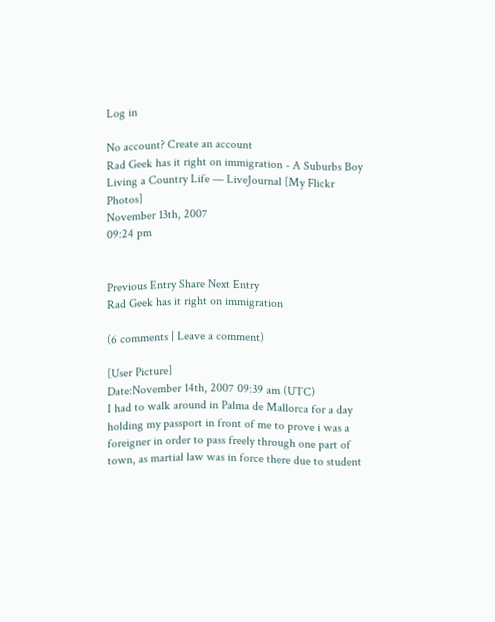Log in

No account? Create an account
Rad Geek has it right on immigration - A Suburbs Boy Living a Country Life — LiveJournal [My Flickr Photos]
November 13th, 2007
09:24 pm


Previous Entry Share Next Entry
Rad Geek has it right on immigration

(6 comments | Leave a comment)

[User Picture]
Date:November 14th, 2007 09:39 am (UTC)
I had to walk around in Palma de Mallorca for a day holding my passport in front of me to prove i was a foreigner in order to pass freely through one part of town, as martial law was in force there due to student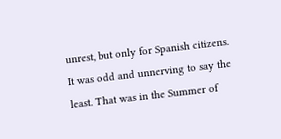unrest, but only for Spanish citizens. It was odd and unnerving to say the least. That was in the Summer of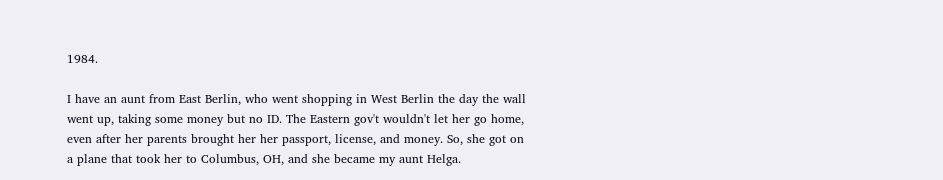1984.

I have an aunt from East Berlin, who went shopping in West Berlin the day the wall went up, taking some money but no ID. The Eastern gov't wouldn't let her go home, even after her parents brought her her passport, license, and money. So, she got on a plane that took her to Columbus, OH, and she became my aunt Helga.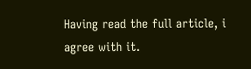Having read the full article, i agree with it.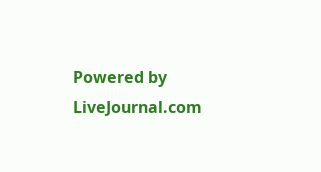Powered by LiveJournal.com